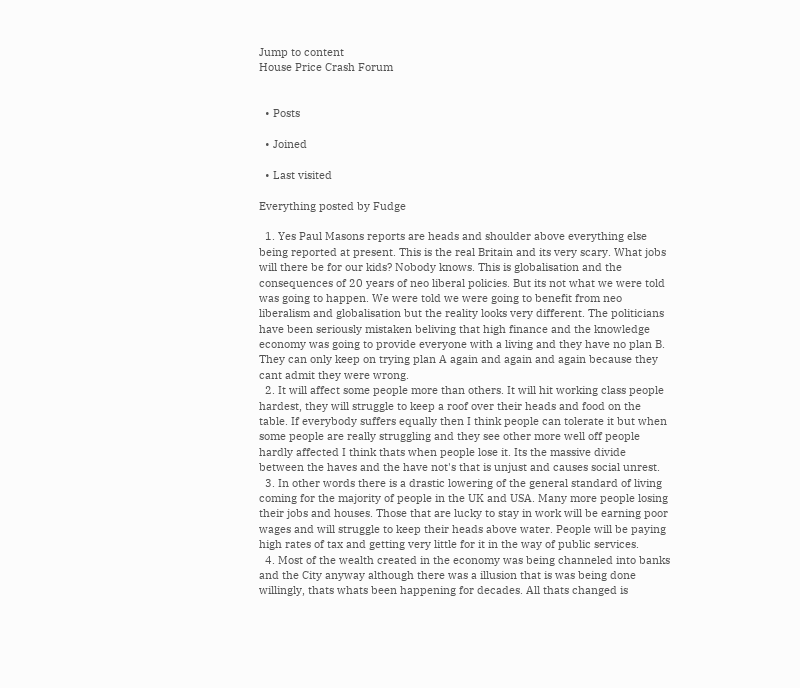Jump to content
House Price Crash Forum


  • Posts

  • Joined

  • Last visited

Everything posted by Fudge

  1. Yes Paul Masons reports are heads and shoulder above everything else being reported at present. This is the real Britain and its very scary. What jobs will there be for our kids? Nobody knows. This is globalisation and the consequences of 20 years of neo liberal policies. But its not what we were told was going to happen. We were told we were going to benefit from neo liberalism and globalisation but the reality looks very different. The politicians have been seriously mistaken beliving that high finance and the knowledge economy was going to provide everyone with a living and they have no plan B. They can only keep on trying plan A again and again and again because they cant admit they were wrong.
  2. It will affect some people more than others. It will hit working class people hardest, they will struggle to keep a roof over their heads and food on the table. If everybody suffers equally then I think people can tolerate it but when some people are really struggling and they see other more well off people hardly affected I think thats when people lose it. Its the massive divide between the haves and the have not's that is unjust and causes social unrest.
  3. In other words there is a drastic lowering of the general standard of living coming for the majority of people in the UK and USA. Many more people losing their jobs and houses. Those that are lucky to stay in work will be earning poor wages and will struggle to keep their heads above water. People will be paying high rates of tax and getting very little for it in the way of public services.
  4. Most of the wealth created in the economy was being channeled into banks and the City anyway although there was a illusion that is was being done willingly, thats whats been happening for decades. All thats changed is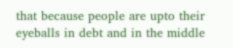that because people are upto their eyeballs in debt and in the middle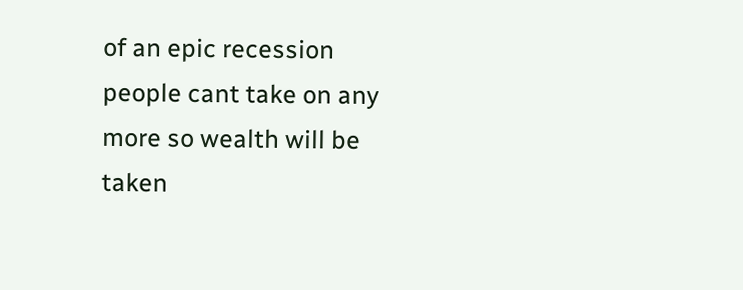of an epic recession people cant take on any more so wealth will be taken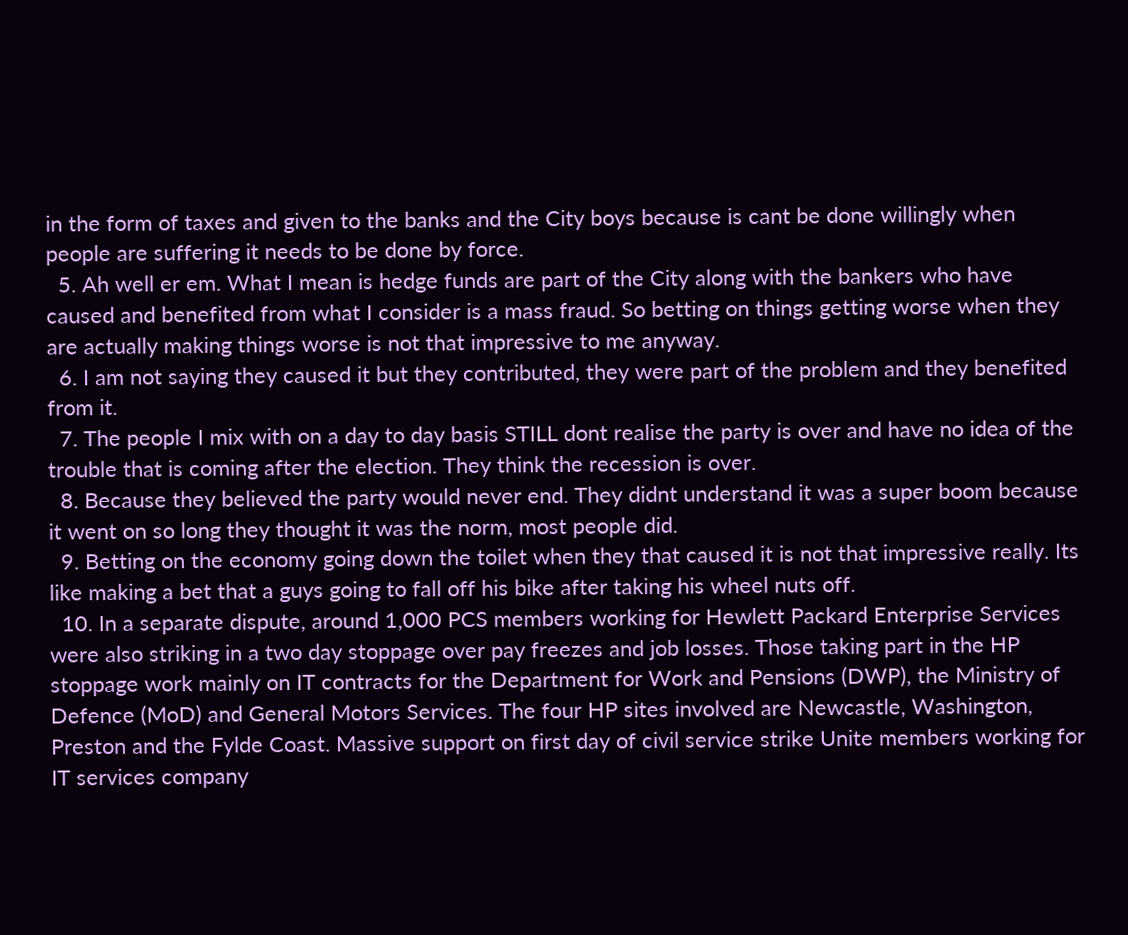in the form of taxes and given to the banks and the City boys because is cant be done willingly when people are suffering it needs to be done by force.
  5. Ah well er em. What I mean is hedge funds are part of the City along with the bankers who have caused and benefited from what I consider is a mass fraud. So betting on things getting worse when they are actually making things worse is not that impressive to me anyway.
  6. I am not saying they caused it but they contributed, they were part of the problem and they benefited from it.
  7. The people I mix with on a day to day basis STILL dont realise the party is over and have no idea of the trouble that is coming after the election. They think the recession is over.
  8. Because they believed the party would never end. They didnt understand it was a super boom because it went on so long they thought it was the norm, most people did.
  9. Betting on the economy going down the toilet when they that caused it is not that impressive really. Its like making a bet that a guys going to fall off his bike after taking his wheel nuts off.
  10. In a separate dispute, around 1,000 PCS members working for Hewlett Packard Enterprise Services were also striking in a two day stoppage over pay freezes and job losses. Those taking part in the HP stoppage work mainly on IT contracts for the Department for Work and Pensions (DWP), the Ministry of Defence (MoD) and General Motors Services. The four HP sites involved are Newcastle, Washington, Preston and the Fylde Coast. Massive support on first day of civil service strike Unite members working for IT services company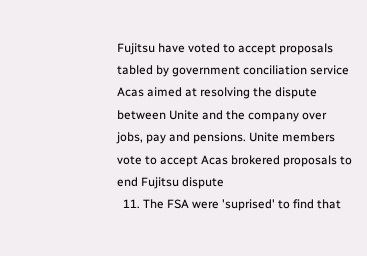Fujitsu have voted to accept proposals tabled by government conciliation service Acas aimed at resolving the dispute between Unite and the company over jobs, pay and pensions. Unite members vote to accept Acas brokered proposals to end Fujitsu dispute
  11. The FSA were 'suprised' to find that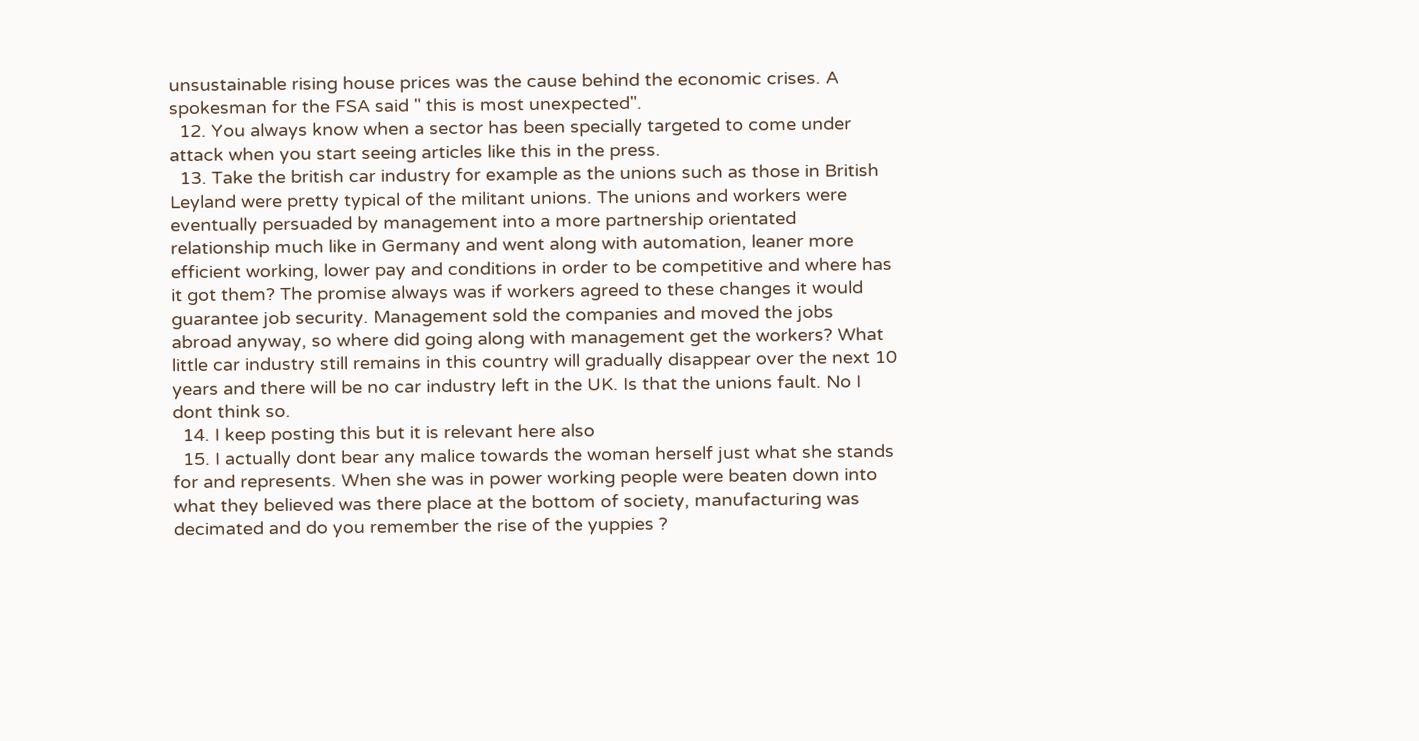unsustainable rising house prices was the cause behind the economic crises. A spokesman for the FSA said " this is most unexpected".
  12. You always know when a sector has been specially targeted to come under attack when you start seeing articles like this in the press.
  13. Take the british car industry for example as the unions such as those in British Leyland were pretty typical of the militant unions. The unions and workers were eventually persuaded by management into a more partnership orientated relationship much like in Germany and went along with automation, leaner more efficient working, lower pay and conditions in order to be competitive and where has it got them? The promise always was if workers agreed to these changes it would guarantee job security. Management sold the companies and moved the jobs abroad anyway, so where did going along with management get the workers? What little car industry still remains in this country will gradually disappear over the next 10 years and there will be no car industry left in the UK. Is that the unions fault. No I dont think so.
  14. I keep posting this but it is relevant here also
  15. I actually dont bear any malice towards the woman herself just what she stands for and represents. When she was in power working people were beaten down into what they believed was there place at the bottom of society, manufacturing was decimated and do you remember the rise of the yuppies ?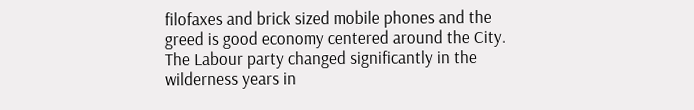filofaxes and brick sized mobile phones and the greed is good economy centered around the City. The Labour party changed significantly in the wilderness years in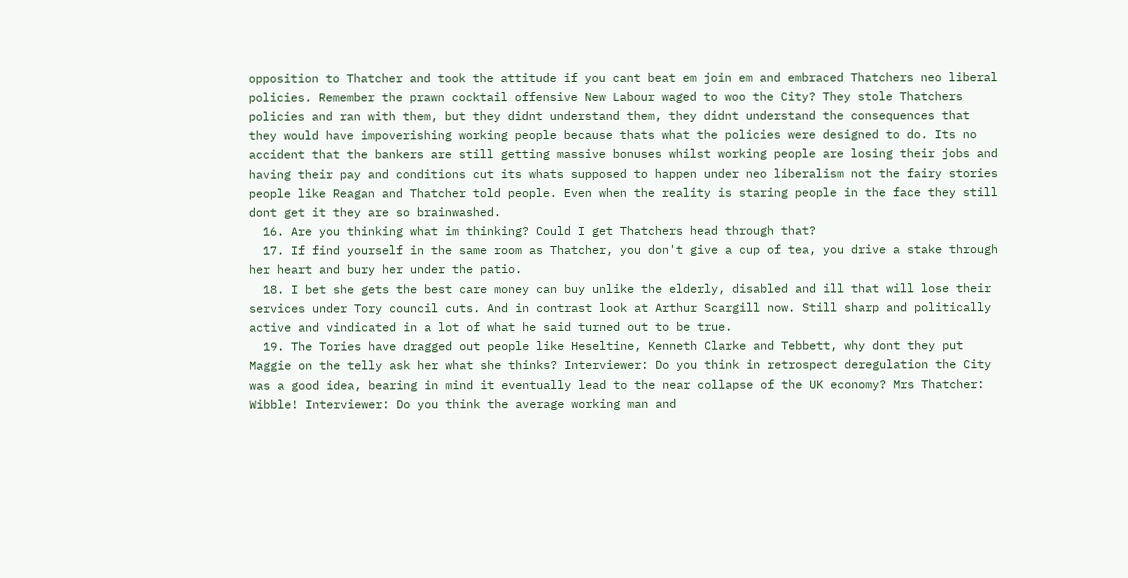opposition to Thatcher and took the attitude if you cant beat em join em and embraced Thatchers neo liberal policies. Remember the prawn cocktail offensive New Labour waged to woo the City? They stole Thatchers policies and ran with them, but they didnt understand them, they didnt understand the consequences that they would have impoverishing working people because thats what the policies were designed to do. Its no accident that the bankers are still getting massive bonuses whilst working people are losing their jobs and having their pay and conditions cut its whats supposed to happen under neo liberalism not the fairy stories people like Reagan and Thatcher told people. Even when the reality is staring people in the face they still dont get it they are so brainwashed.
  16. Are you thinking what im thinking? Could I get Thatchers head through that?
  17. If find yourself in the same room as Thatcher, you don't give a cup of tea, you drive a stake through her heart and bury her under the patio.
  18. I bet she gets the best care money can buy unlike the elderly, disabled and ill that will lose their services under Tory council cuts. And in contrast look at Arthur Scargill now. Still sharp and politically active and vindicated in a lot of what he said turned out to be true.
  19. The Tories have dragged out people like Heseltine, Kenneth Clarke and Tebbett, why dont they put Maggie on the telly ask her what she thinks? Interviewer: Do you think in retrospect deregulation the City was a good idea, bearing in mind it eventually lead to the near collapse of the UK economy? Mrs Thatcher: Wibble! Interviewer: Do you think the average working man and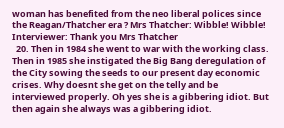woman has benefited from the neo liberal polices since the Reagan/Thatcher era ? Mrs Thatcher: Wibble! Wibble! Interviewer: Thank you Mrs Thatcher
  20. Then in 1984 she went to war with the working class. Then in 1985 she instigated the Big Bang deregulation of the City sowing the seeds to our present day economic crises. Why doesnt she get on the telly and be interviewed properly. Oh yes she is a gibbering idiot. But then again she always was a gibbering idiot.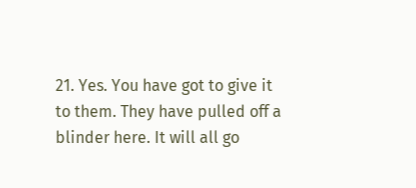21. Yes. You have got to give it to them. They have pulled off a blinder here. It will all go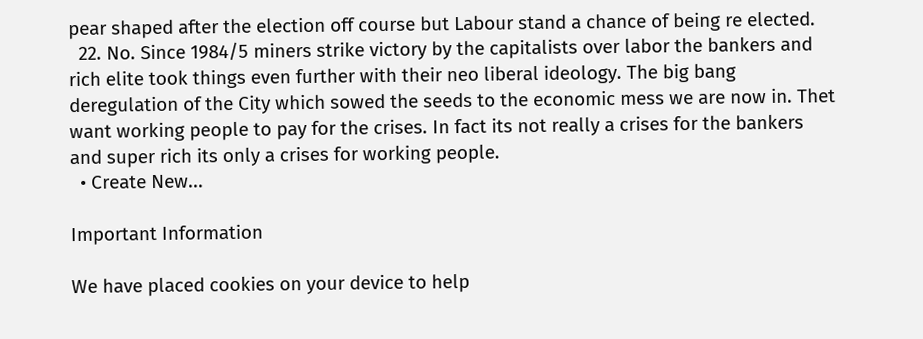pear shaped after the election off course but Labour stand a chance of being re elected.
  22. No. Since 1984/5 miners strike victory by the capitalists over labor the bankers and rich elite took things even further with their neo liberal ideology. The big bang deregulation of the City which sowed the seeds to the economic mess we are now in. Thet want working people to pay for the crises. In fact its not really a crises for the bankers and super rich its only a crises for working people.
  • Create New...

Important Information

We have placed cookies on your device to help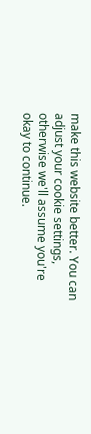make this website better. You can adjust your cookie settings, otherwise we'll assume you're okay to continue.